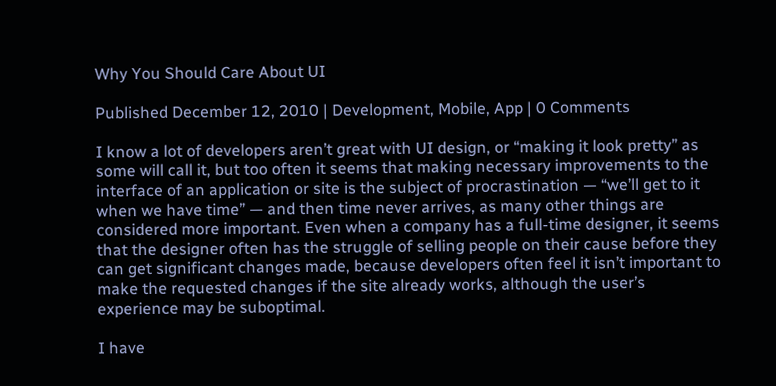Why You Should Care About UI

Published December 12, 2010 | Development, Mobile, App | 0 Comments

I know a lot of developers aren’t great with UI design, or “making it look pretty” as some will call it, but too often it seems that making necessary improvements to the interface of an application or site is the subject of procrastination — “we’ll get to it when we have time” — and then time never arrives, as many other things are considered more important. Even when a company has a full-time designer, it seems that the designer often has the struggle of selling people on their cause before they can get significant changes made, because developers often feel it isn’t important to make the requested changes if the site already works, although the user’s experience may be suboptimal.

I have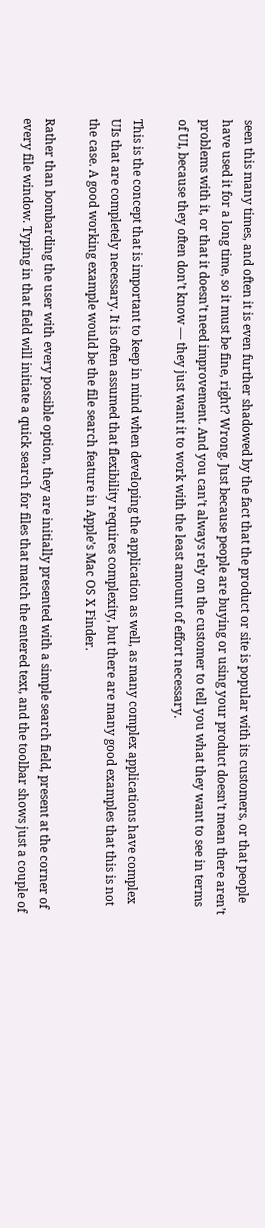seen this many times, and often it is even further shadowed by the fact that the product or site is popular with its customers, or that people have used it for a long time, so it must be fine, right? Wrong. Just because people are buying or using your product doesn’t mean there aren’t problems with it, or that it doesn’t need improvement. And you can’t always rely on the customer to tell you what they want to see in terms of UI, because they often don’t know — they just want it to work with the least amount of effort necessary.

This is the concept that is important to keep in mind when developing the application as well, as many complex applications have complex UIs that are completely necessary. It is often assumed that flexibility requires complexity, but there are many good examples that this is not the case. A good working example would be the file search feature in Apple’s Mac OS X Finder.

Rather than bombarding the user with every possible option, they are initially presented with a simple search field, present at the corner of every file window. Typing in that field will initiate a quick search for files that match the entered text, and the toolbar shows just a couple of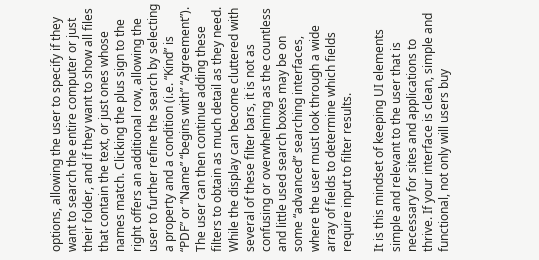options, allowing the user to specify if they want to search the entire computer or just their folder, and if they want to show all files that contain the text, or just ones whose names match. Clicking the plus sign to the right offers an additional row, allowing the user to further refine the search by selecting a property and a condition (i.e. “Kind” is “PDF” or “Name” “begins with” “Agreement”). The user can then continue adding these filters to obtain as much detail as they need. While the display can become cluttered with several of these filter bars, it is not as confusing or overwhelming as the countless and little used search boxes may be on some “advanced” searching interfaces, where the user must look through a wide array of fields to determine which fields require input to filter results.

It is this mindset of keeping UI elements simple and relevant to the user that is necessary for sites and applications to thrive. If your interface is clean, simple and functional, not only will users buy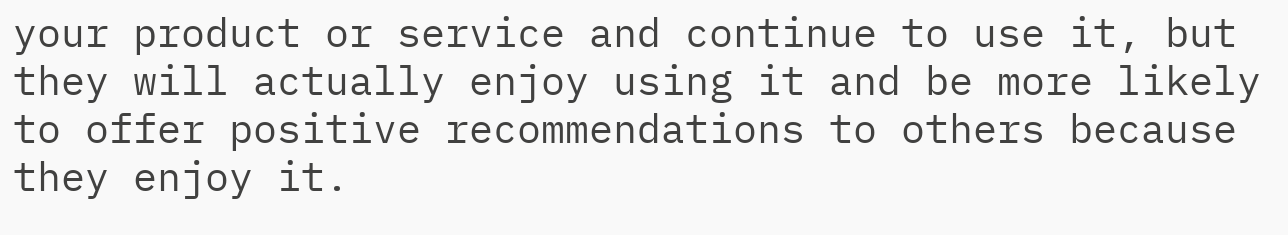your product or service and continue to use it, but they will actually enjoy using it and be more likely to offer positive recommendations to others because they enjoy it.